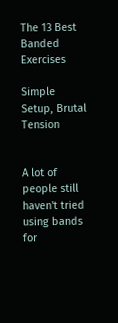The 13 Best Banded Exercises

Simple Setup, Brutal Tension


A lot of people still haven't tried using bands for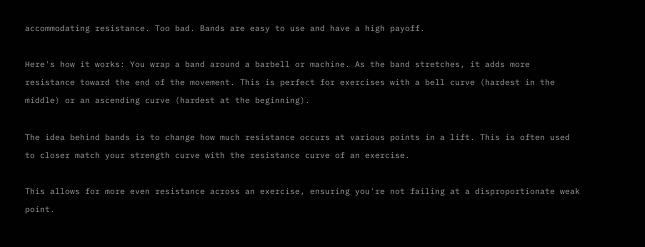accommodating resistance. Too bad. Bands are easy to use and have a high payoff.

Here's how it works: You wrap a band around a barbell or machine. As the band stretches, it adds more resistance toward the end of the movement. This is perfect for exercises with a bell curve (hardest in the middle) or an ascending curve (hardest at the beginning).

The idea behind bands is to change how much resistance occurs at various points in a lift. This is often used to closer match your strength curve with the resistance curve of an exercise.

This allows for more even resistance across an exercise, ensuring you're not failing at a disproportionate weak point.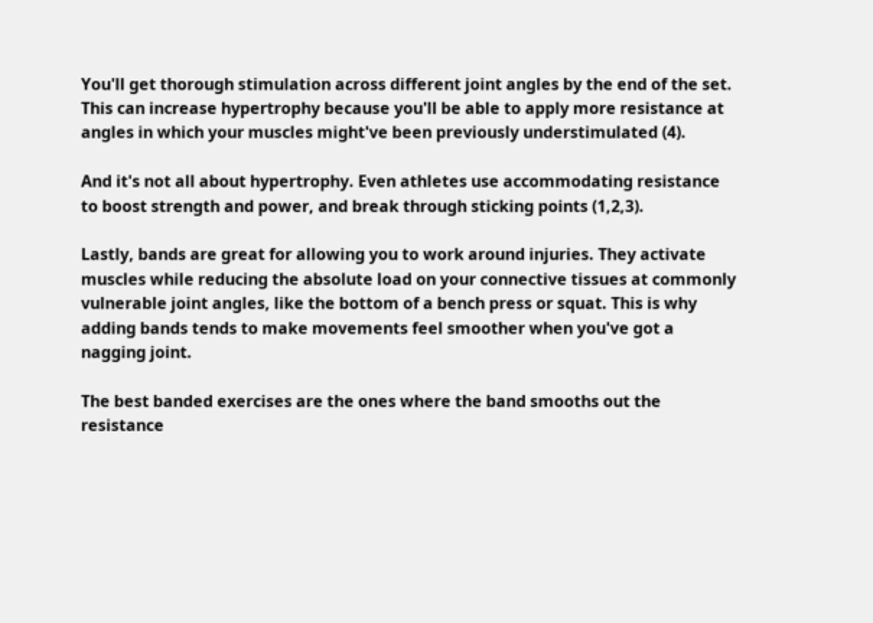You'll get thorough stimulation across different joint angles by the end of the set. This can increase hypertrophy because you'll be able to apply more resistance at angles in which your muscles might've been previously understimulated (4).

And it's not all about hypertrophy. Even athletes use accommodating resistance to boost strength and power, and break through sticking points (1,2,3).

Lastly, bands are great for allowing you to work around injuries. They activate muscles while reducing the absolute load on your connective tissues at commonly vulnerable joint angles, like the bottom of a bench press or squat. This is why adding bands tends to make movements feel smoother when you've got a nagging joint.

The best banded exercises are the ones where the band smooths out the resistance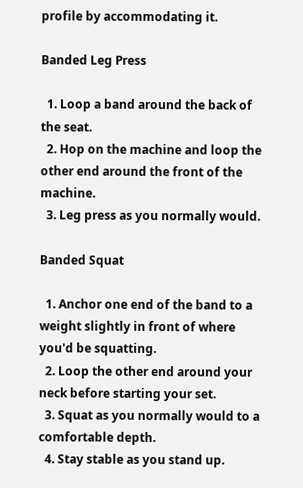profile by accommodating it.

Banded Leg Press

  1. Loop a band around the back of the seat.
  2. Hop on the machine and loop the other end around the front of the machine.
  3. Leg press as you normally would.

Banded Squat

  1. Anchor one end of the band to a weight slightly in front of where you'd be squatting.
  2. Loop the other end around your neck before starting your set.
  3. Squat as you normally would to a comfortable depth.
  4. Stay stable as you stand up.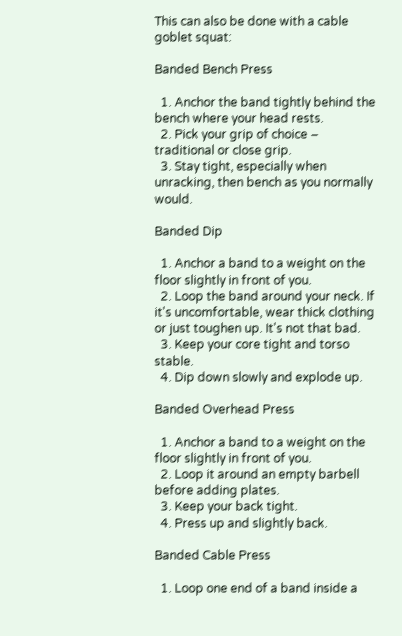This can also be done with a cable goblet squat:

Banded Bench Press

  1. Anchor the band tightly behind the bench where your head rests.
  2. Pick your grip of choice – traditional or close grip.
  3. Stay tight, especially when unracking, then bench as you normally would.

Banded Dip

  1. Anchor a band to a weight on the floor slightly in front of you.
  2. Loop the band around your neck. If it's uncomfortable, wear thick clothing or just toughen up. It's not that bad.
  3. Keep your core tight and torso stable.
  4. Dip down slowly and explode up.

Banded Overhead Press

  1. Anchor a band to a weight on the floor slightly in front of you.
  2. Loop it around an empty barbell before adding plates.
  3. Keep your back tight.
  4. Press up and slightly back.

Banded Cable Press

  1. Loop one end of a band inside a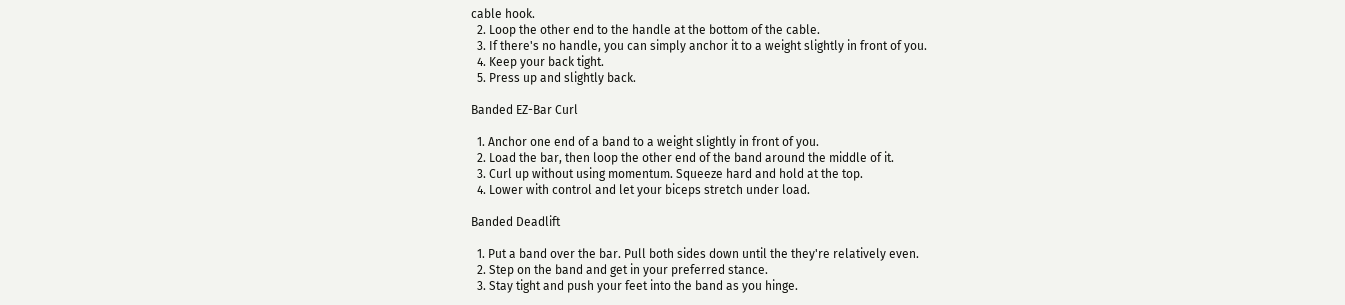cable hook.
  2. Loop the other end to the handle at the bottom of the cable.
  3. If there's no handle, you can simply anchor it to a weight slightly in front of you.
  4. Keep your back tight.
  5. Press up and slightly back.

Banded EZ-Bar Curl

  1. Anchor one end of a band to a weight slightly in front of you.
  2. Load the bar, then loop the other end of the band around the middle of it.
  3. Curl up without using momentum. Squeeze hard and hold at the top.
  4. Lower with control and let your biceps stretch under load.

Banded Deadlift

  1. Put a band over the bar. Pull both sides down until the they're relatively even.
  2. Step on the band and get in your preferred stance.
  3. Stay tight and push your feet into the band as you hinge.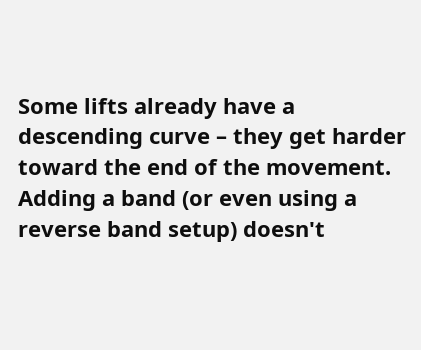Some lifts already have a descending curve – they get harder toward the end of the movement. Adding a band (or even using a reverse band setup) doesn't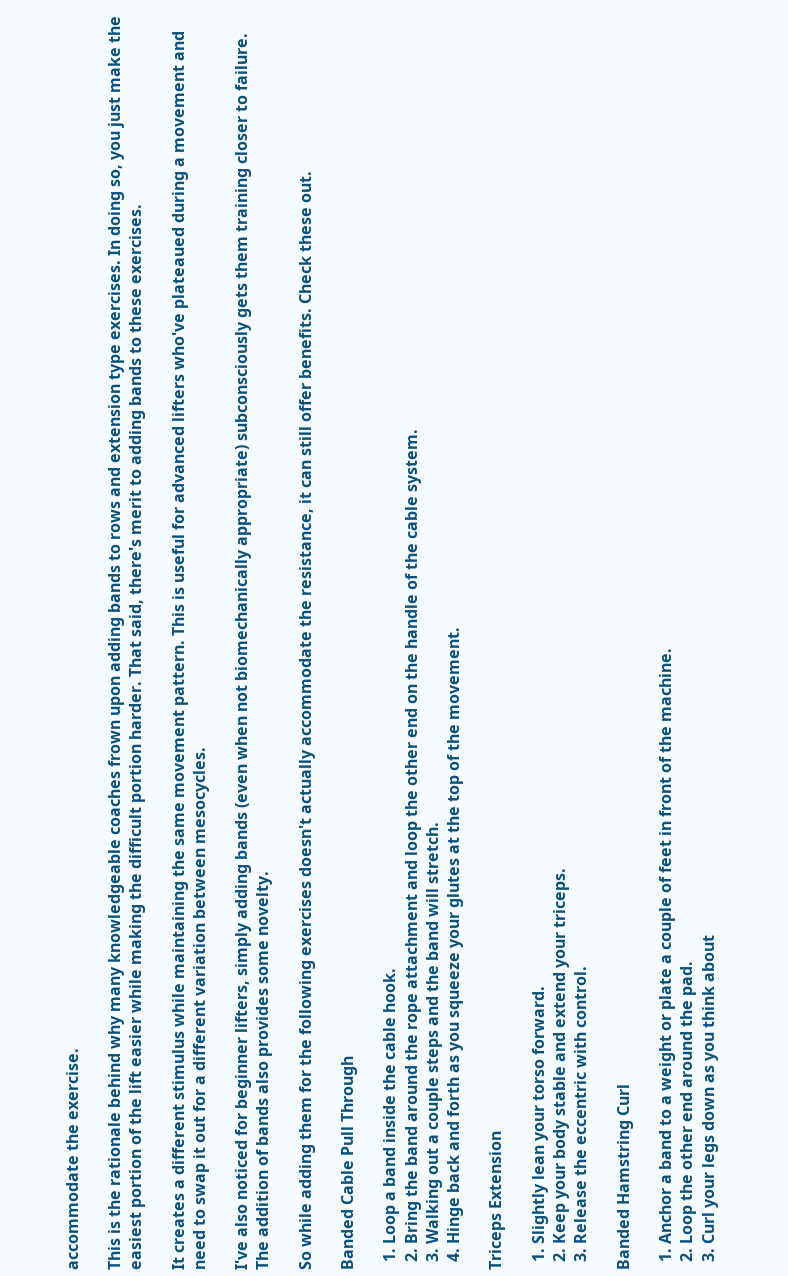accommodate the exercise.

This is the rationale behind why many knowledgeable coaches frown upon adding bands to rows and extension type exercises. In doing so, you just make the easiest portion of the lift easier while making the difficult portion harder. That said, there's merit to adding bands to these exercises.

It creates a different stimulus while maintaining the same movement pattern. This is useful for advanced lifters who've plateaued during a movement and need to swap it out for a different variation between mesocycles.

I've also noticed for beginner lifters, simply adding bands (even when not biomechanically appropriate) subconsciously gets them training closer to failure. The addition of bands also provides some novelty.

So while adding them for the following exercises doesn't actually accommodate the resistance, it can still offer benefits. Check these out.

Banded Cable Pull Through

  1. Loop a band inside the cable hook.
  2. Bring the band around the rope attachment and loop the other end on the handle of the cable system.
  3. Walking out a couple steps and the band will stretch.
  4. Hinge back and forth as you squeeze your glutes at the top of the movement.

Triceps Extension

  1. Slightly lean your torso forward.
  2. Keep your body stable and extend your triceps.
  3. Release the eccentric with control.

Banded Hamstring Curl

  1. Anchor a band to a weight or plate a couple of feet in front of the machine.
  2. Loop the other end around the pad.
  3. Curl your legs down as you think about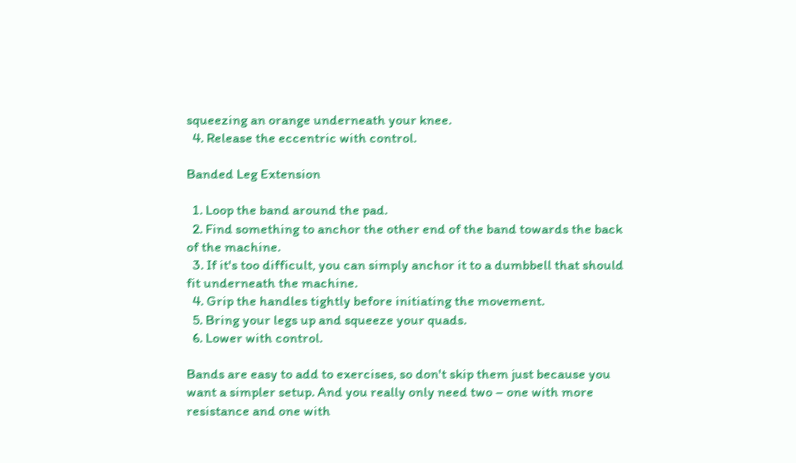squeezing an orange underneath your knee.
  4. Release the eccentric with control.

Banded Leg Extension

  1. Loop the band around the pad.
  2. Find something to anchor the other end of the band towards the back of the machine.
  3. If it's too difficult, you can simply anchor it to a dumbbell that should fit underneath the machine.
  4. Grip the handles tightly before initiating the movement.
  5. Bring your legs up and squeeze your quads.
  6. Lower with control.

Bands are easy to add to exercises, so don't skip them just because you want a simpler setup. And you really only need two – one with more resistance and one with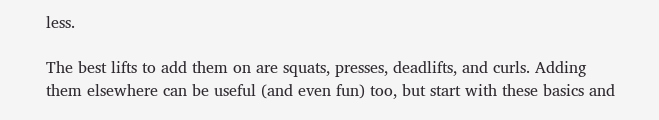less.

The best lifts to add them on are squats, presses, deadlifts, and curls. Adding them elsewhere can be useful (and even fun) too, but start with these basics and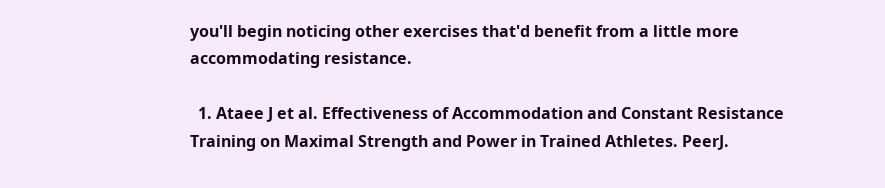you'll begin noticing other exercises that'd benefit from a little more accommodating resistance.

  1. Ataee J et al. Effectiveness of Accommodation and Constant Resistance Training on Maximal Strength and Power in Trained Athletes. PeerJ.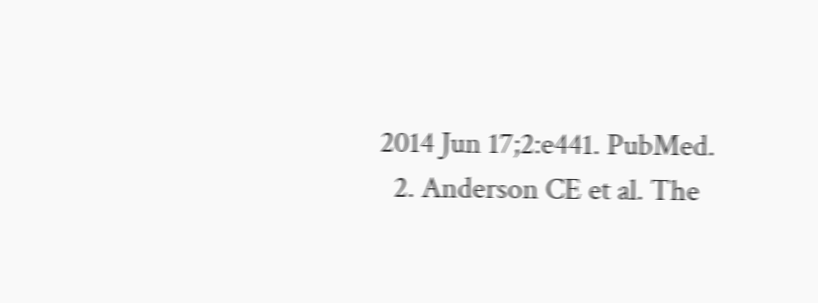2014 Jun 17;2:e441. PubMed.
  2. Anderson CE et al. The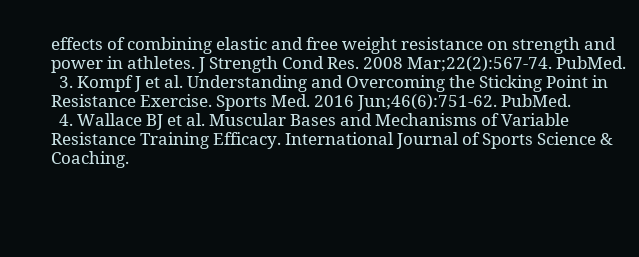effects of combining elastic and free weight resistance on strength and power in athletes. J Strength Cond Res. 2008 Mar;22(2):567-74. PubMed.
  3. Kompf J et al. Understanding and Overcoming the Sticking Point in Resistance Exercise. Sports Med. 2016 Jun;46(6):751-62. PubMed.
  4. Wallace BJ et al. Muscular Bases and Mechanisms of Variable Resistance Training Efficacy. International Journal of Sports Science & Coaching.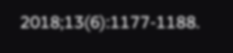2018;13(6):1177-1188.